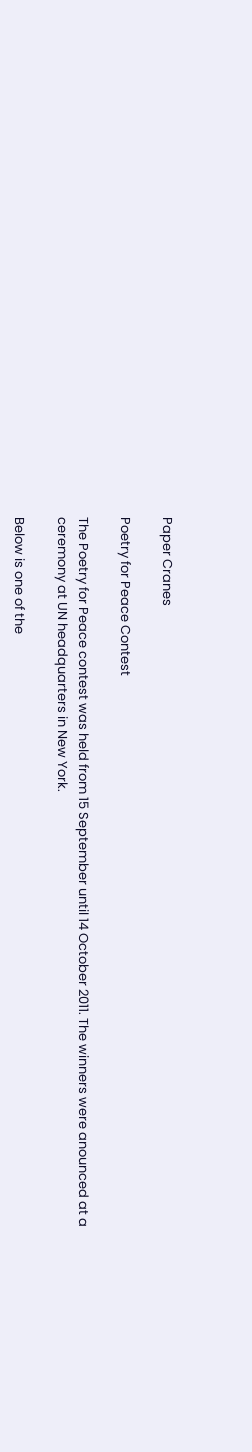Paper Cranes

Poetry for Peace Contest

The Poetry for Peace contest was held from 15 September until 14 October 2011. The winners were anounced at a ceremony at UN headquarters in New York.

Below is one of the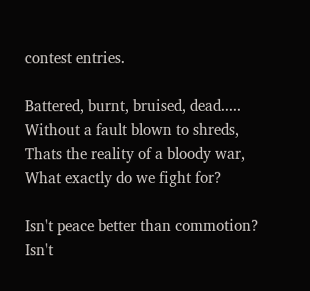contest entries.

Battered, burnt, bruised, dead.....
Without a fault blown to shreds,
Thats the reality of a bloody war,
What exactly do we fight for?

Isn't peace better than commotion?
Isn't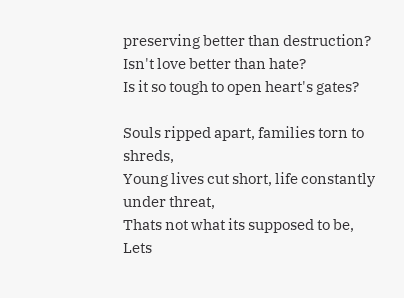preserving better than destruction?
Isn't love better than hate?
Is it so tough to open heart's gates?

Souls ripped apart, families torn to shreds,
Young lives cut short, life constantly under threat,
Thats not what its supposed to be,
Lets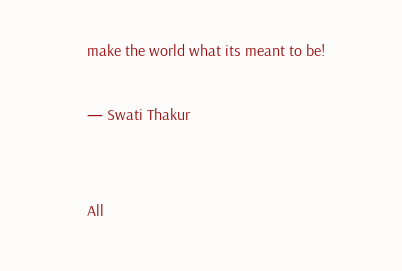make the world what its meant to be!

— Swati Thakur


All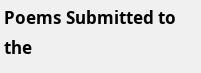Poems Submitted to the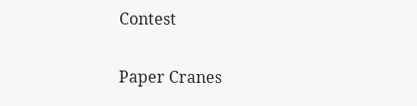Contest


Paper Cranes